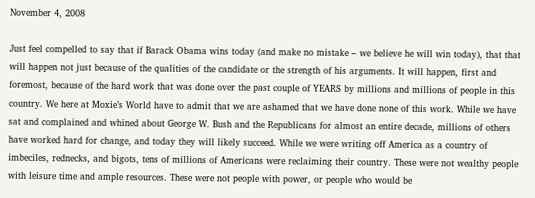November 4, 2008

Just feel compelled to say that if Barack Obama wins today (and make no mistake – we believe he will win today), that that will happen not just because of the qualities of the candidate or the strength of his arguments. It will happen, first and foremost, because of the hard work that was done over the past couple of YEARS by millions and millions of people in this country. We here at Moxie’s World have to admit that we are ashamed that we have done none of this work. While we have sat and complained and whined about George W. Bush and the Republicans for almost an entire decade, millions of others have worked hard for change, and today they will likely succeed. While we were writing off America as a country of imbeciles, rednecks, and bigots, tens of millions of Americans were reclaiming their country. These were not wealthy people with leisure time and ample resources. These were not people with power, or people who would be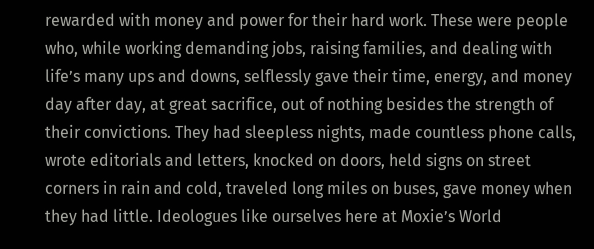rewarded with money and power for their hard work. These were people who, while working demanding jobs, raising families, and dealing with life’s many ups and downs, selflessly gave their time, energy, and money day after day, at great sacrifice, out of nothing besides the strength of their convictions. They had sleepless nights, made countless phone calls, wrote editorials and letters, knocked on doors, held signs on street corners in rain and cold, traveled long miles on buses, gave money when they had little. Ideologues like ourselves here at Moxie’s World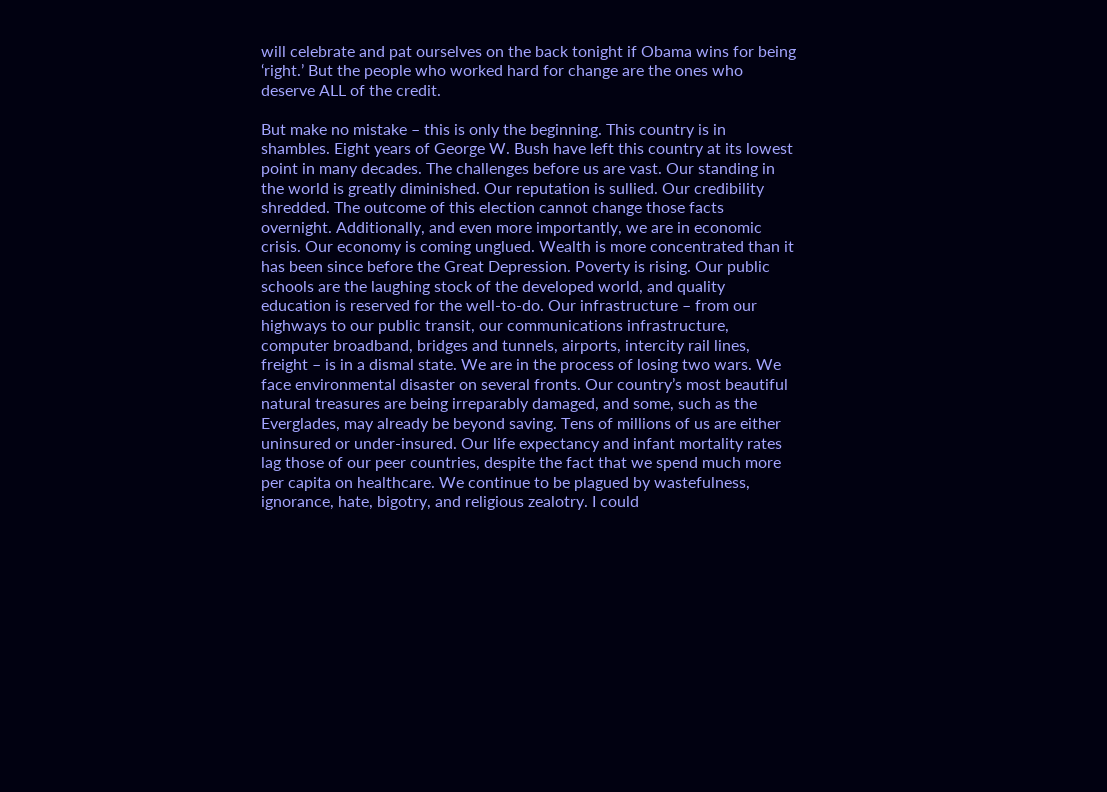will celebrate and pat ourselves on the back tonight if Obama wins for being ‘right.’ But the people who worked hard for change are the ones who deserve ALL of the credit.

But make no mistake – this is only the beginning. This country is in shambles. Eight years of George W. Bush have left this country at its lowest point in many decades. The challenges before us are vast. Our standing in the world is greatly diminished. Our reputation is sullied. Our credibility shredded. The outcome of this election cannot change those facts overnight. Additionally, and even more importantly, we are in economic crisis. Our economy is coming unglued. Wealth is more concentrated than it has been since before the Great Depression. Poverty is rising. Our public schools are the laughing stock of the developed world, and quality education is reserved for the well-to-do. Our infrastructure – from our highways to our public transit, our communications infrastructure, computer broadband, bridges and tunnels, airports, intercity rail lines, freight – is in a dismal state. We are in the process of losing two wars. We face environmental disaster on several fronts. Our country’s most beautiful natural treasures are being irreparably damaged, and some, such as the Everglades, may already be beyond saving. Tens of millions of us are either uninsured or under-insured. Our life expectancy and infant mortality rates lag those of our peer countries, despite the fact that we spend much more per capita on healthcare. We continue to be plagued by wastefulness, ignorance, hate, bigotry, and religious zealotry. I could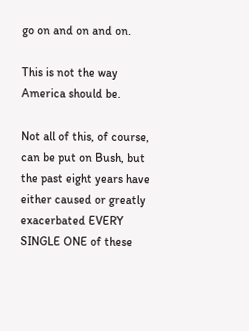go on and on and on.

This is not the way America should be.

Not all of this, of course, can be put on Bush, but the past eight years have either caused or greatly exacerbated EVERY SINGLE ONE of these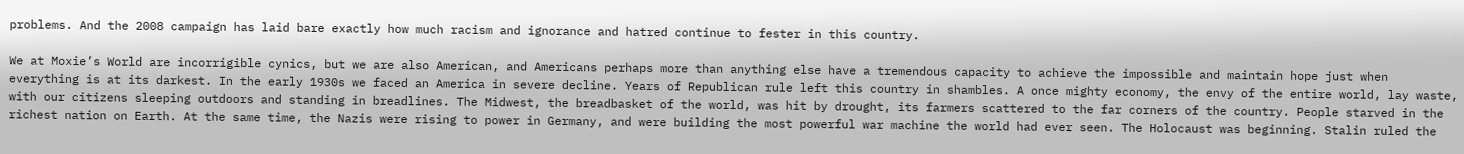problems. And the 2008 campaign has laid bare exactly how much racism and ignorance and hatred continue to fester in this country.

We at Moxie’s World are incorrigible cynics, but we are also American, and Americans perhaps more than anything else have a tremendous capacity to achieve the impossible and maintain hope just when everything is at its darkest. In the early 1930s we faced an America in severe decline. Years of Republican rule left this country in shambles. A once mighty economy, the envy of the entire world, lay waste, with our citizens sleeping outdoors and standing in breadlines. The Midwest, the breadbasket of the world, was hit by drought, its farmers scattered to the far corners of the country. People starved in the richest nation on Earth. At the same time, the Nazis were rising to power in Germany, and were building the most powerful war machine the world had ever seen. The Holocaust was beginning. Stalin ruled the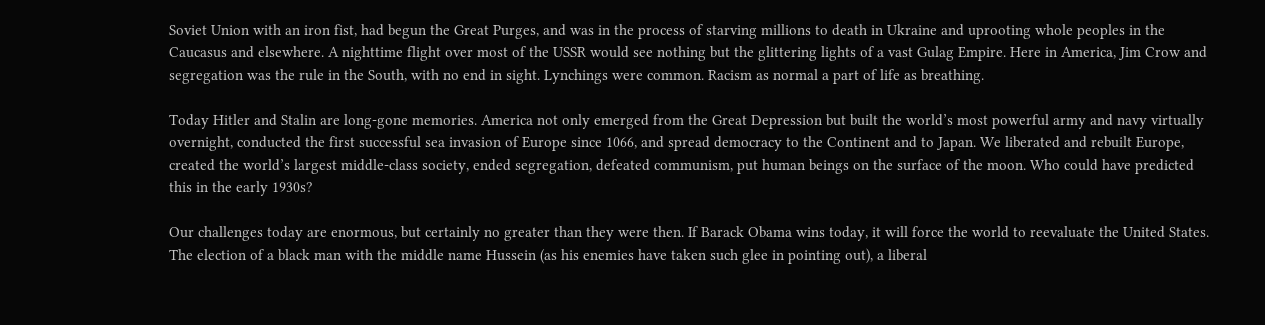Soviet Union with an iron fist, had begun the Great Purges, and was in the process of starving millions to death in Ukraine and uprooting whole peoples in the Caucasus and elsewhere. A nighttime flight over most of the USSR would see nothing but the glittering lights of a vast Gulag Empire. Here in America, Jim Crow and segregation was the rule in the South, with no end in sight. Lynchings were common. Racism as normal a part of life as breathing.

Today Hitler and Stalin are long-gone memories. America not only emerged from the Great Depression but built the world’s most powerful army and navy virtually overnight, conducted the first successful sea invasion of Europe since 1066, and spread democracy to the Continent and to Japan. We liberated and rebuilt Europe, created the world’s largest middle-class society, ended segregation, defeated communism, put human beings on the surface of the moon. Who could have predicted this in the early 1930s?

Our challenges today are enormous, but certainly no greater than they were then. If Barack Obama wins today, it will force the world to reevaluate the United States. The election of a black man with the middle name Hussein (as his enemies have taken such glee in pointing out), a liberal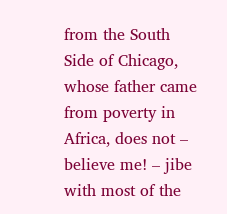from the South Side of Chicago, whose father came from poverty in Africa, does not – believe me! – jibe with most of the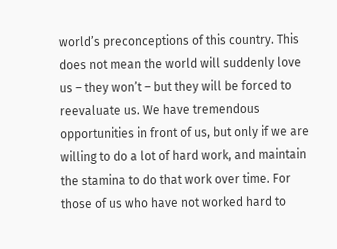world’s preconceptions of this country. This does not mean the world will suddenly love us – they won’t – but they will be forced to reevaluate us. We have tremendous opportunities in front of us, but only if we are willing to do a lot of hard work, and maintain the stamina to do that work over time. For those of us who have not worked hard to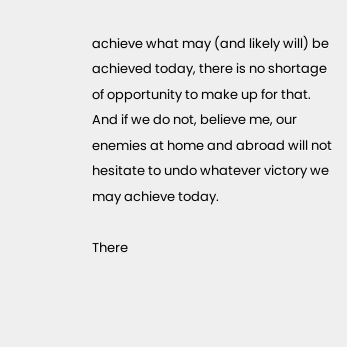achieve what may (and likely will) be achieved today, there is no shortage of opportunity to make up for that. And if we do not, believe me, our enemies at home and abroad will not hesitate to undo whatever victory we may achieve today.

There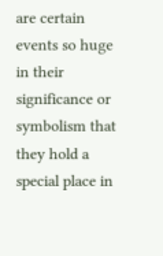are certain events so huge in their significance or symbolism that they hold a special place in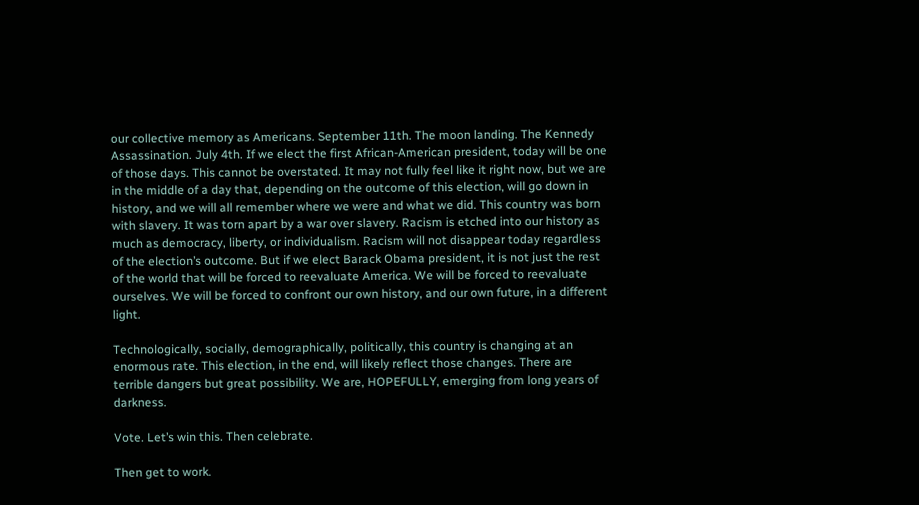our collective memory as Americans. September 11th. The moon landing. The Kennedy Assassination. July 4th. If we elect the first African-American president, today will be one of those days. This cannot be overstated. It may not fully feel like it right now, but we are in the middle of a day that, depending on the outcome of this election, will go down in history, and we will all remember where we were and what we did. This country was born with slavery. It was torn apart by a war over slavery. Racism is etched into our history as much as democracy, liberty, or individualism. Racism will not disappear today regardless of the election’s outcome. But if we elect Barack Obama president, it is not just the rest of the world that will be forced to reevaluate America. We will be forced to reevaluate ourselves. We will be forced to confront our own history, and our own future, in a different light.

Technologically, socially, demographically, politically, this country is changing at an enormous rate. This election, in the end, will likely reflect those changes. There are terrible dangers but great possibility. We are, HOPEFULLY, emerging from long years of darkness.

Vote. Let’s win this. Then celebrate.

Then get to work.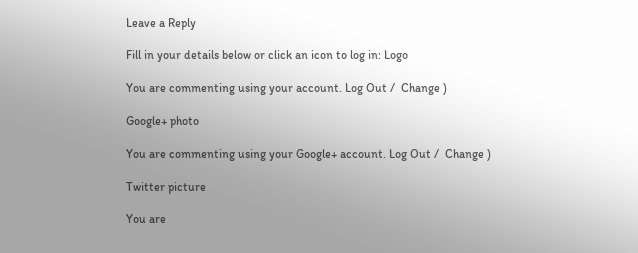Leave a Reply

Fill in your details below or click an icon to log in: Logo

You are commenting using your account. Log Out /  Change )

Google+ photo

You are commenting using your Google+ account. Log Out /  Change )

Twitter picture

You are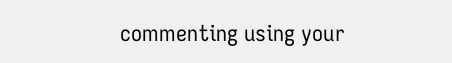commenting using your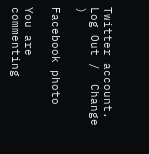Twitter account. Log Out /  Change )

Facebook photo

You are commenting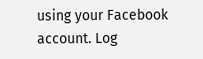using your Facebook account. Log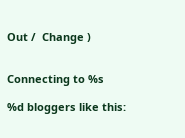Out /  Change )


Connecting to %s

%d bloggers like this: